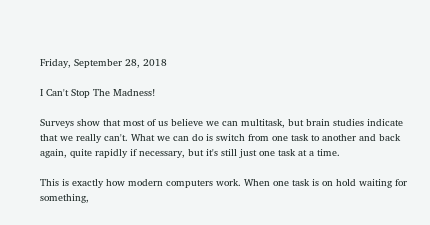Friday, September 28, 2018

I Can't Stop The Madness!

Surveys show that most of us believe we can multitask, but brain studies indicate that we really can't. What we can do is switch from one task to another and back again, quite rapidly if necessary, but it's still just one task at a time.

This is exactly how modern computers work. When one task is on hold waiting for something,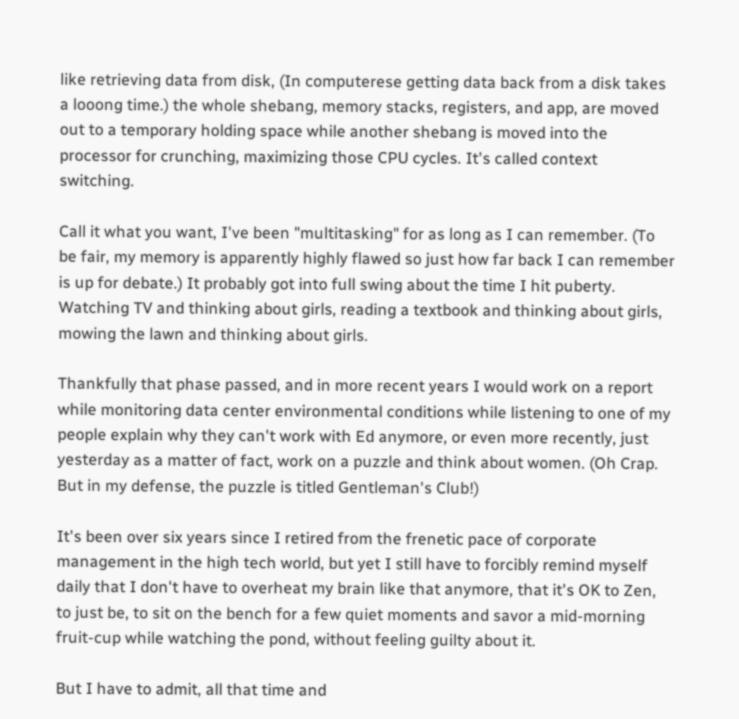like retrieving data from disk, (In computerese getting data back from a disk takes a looong time.) the whole shebang, memory stacks, registers, and app, are moved out to a temporary holding space while another shebang is moved into the processor for crunching, maximizing those CPU cycles. It's called context switching.

Call it what you want, I've been "multitasking" for as long as I can remember. (To be fair, my memory is apparently highly flawed so just how far back I can remember is up for debate.) It probably got into full swing about the time I hit puberty. Watching TV and thinking about girls, reading a textbook and thinking about girls, mowing the lawn and thinking about girls.

Thankfully that phase passed, and in more recent years I would work on a report while monitoring data center environmental conditions while listening to one of my people explain why they can't work with Ed anymore, or even more recently, just yesterday as a matter of fact, work on a puzzle and think about women. (Oh Crap. But in my defense, the puzzle is titled Gentleman's Club!)

It's been over six years since I retired from the frenetic pace of corporate management in the high tech world, but yet I still have to forcibly remind myself daily that I don't have to overheat my brain like that anymore, that it's OK to Zen, to just be, to sit on the bench for a few quiet moments and savor a mid-morning fruit-cup while watching the pond, without feeling guilty about it.

But I have to admit, all that time and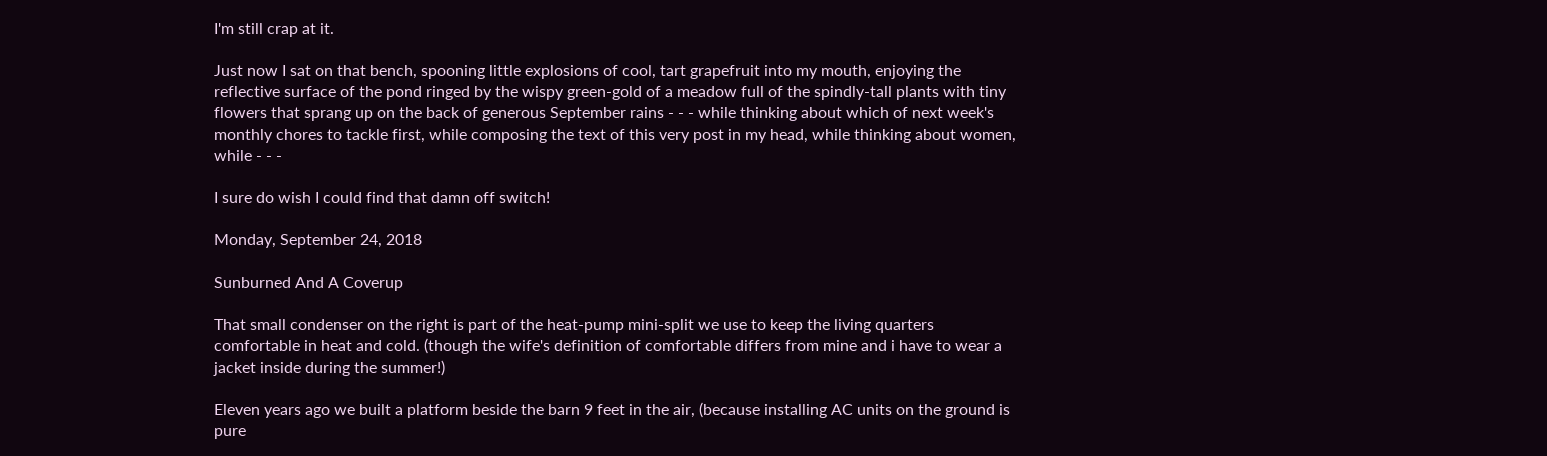I'm still crap at it.

Just now I sat on that bench, spooning little explosions of cool, tart grapefruit into my mouth, enjoying the reflective surface of the pond ringed by the wispy green-gold of a meadow full of the spindly-tall plants with tiny flowers that sprang up on the back of generous September rains - - - while thinking about which of next week's monthly chores to tackle first, while composing the text of this very post in my head, while thinking about women, while - - -

I sure do wish I could find that damn off switch!

Monday, September 24, 2018

Sunburned And A Coverup

That small condenser on the right is part of the heat-pump mini-split we use to keep the living quarters comfortable in heat and cold. (though the wife's definition of comfortable differs from mine and i have to wear a jacket inside during the summer!)

Eleven years ago we built a platform beside the barn 9 feet in the air, (because installing AC units on the ground is pure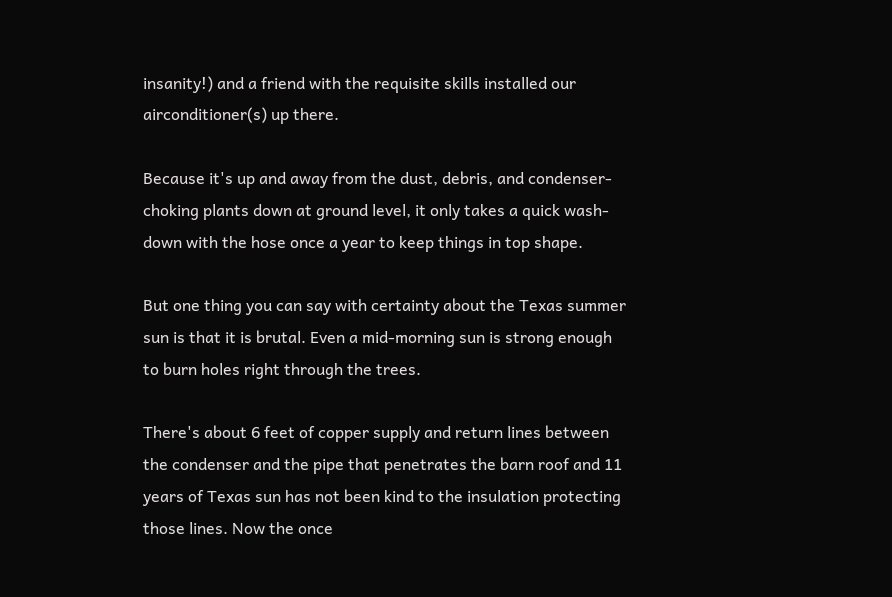insanity!) and a friend with the requisite skills installed our airconditioner(s) up there.

Because it's up and away from the dust, debris, and condenser-choking plants down at ground level, it only takes a quick wash-down with the hose once a year to keep things in top shape.

But one thing you can say with certainty about the Texas summer sun is that it is brutal. Even a mid-morning sun is strong enough to burn holes right through the trees.

There's about 6 feet of copper supply and return lines between the condenser and the pipe that penetrates the barn roof and 11 years of Texas sun has not been kind to the insulation protecting those lines. Now the once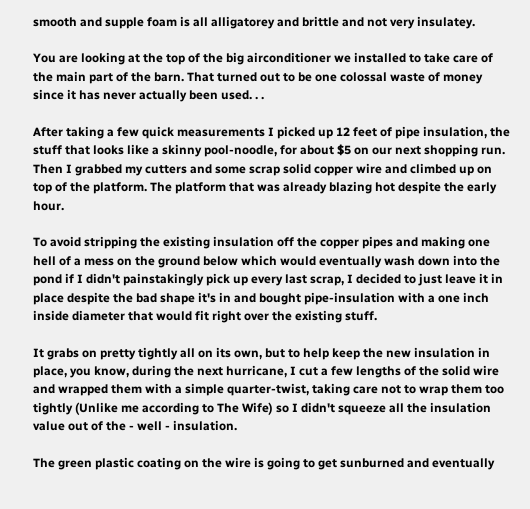smooth and supple foam is all alligatorey and brittle and not very insulatey.

You are looking at the top of the big airconditioner we installed to take care of the main part of the barn. That turned out to be one colossal waste of money since it has never actually been used. . .

After taking a few quick measurements I picked up 12 feet of pipe insulation, the stuff that looks like a skinny pool-noodle, for about $5 on our next shopping run. Then I grabbed my cutters and some scrap solid copper wire and climbed up on top of the platform. The platform that was already blazing hot despite the early hour.

To avoid stripping the existing insulation off the copper pipes and making one hell of a mess on the ground below which would eventually wash down into the pond if I didn't painstakingly pick up every last scrap, I decided to just leave it in place despite the bad shape it's in and bought pipe-insulation with a one inch inside diameter that would fit right over the existing stuff.

It grabs on pretty tightly all on its own, but to help keep the new insulation in place, you know, during the next hurricane, I cut a few lengths of the solid wire and wrapped them with a simple quarter-twist, taking care not to wrap them too tightly (Unlike me according to The Wife) so I didn't squeeze all the insulation value out of the - well - insulation.

The green plastic coating on the wire is going to get sunburned and eventually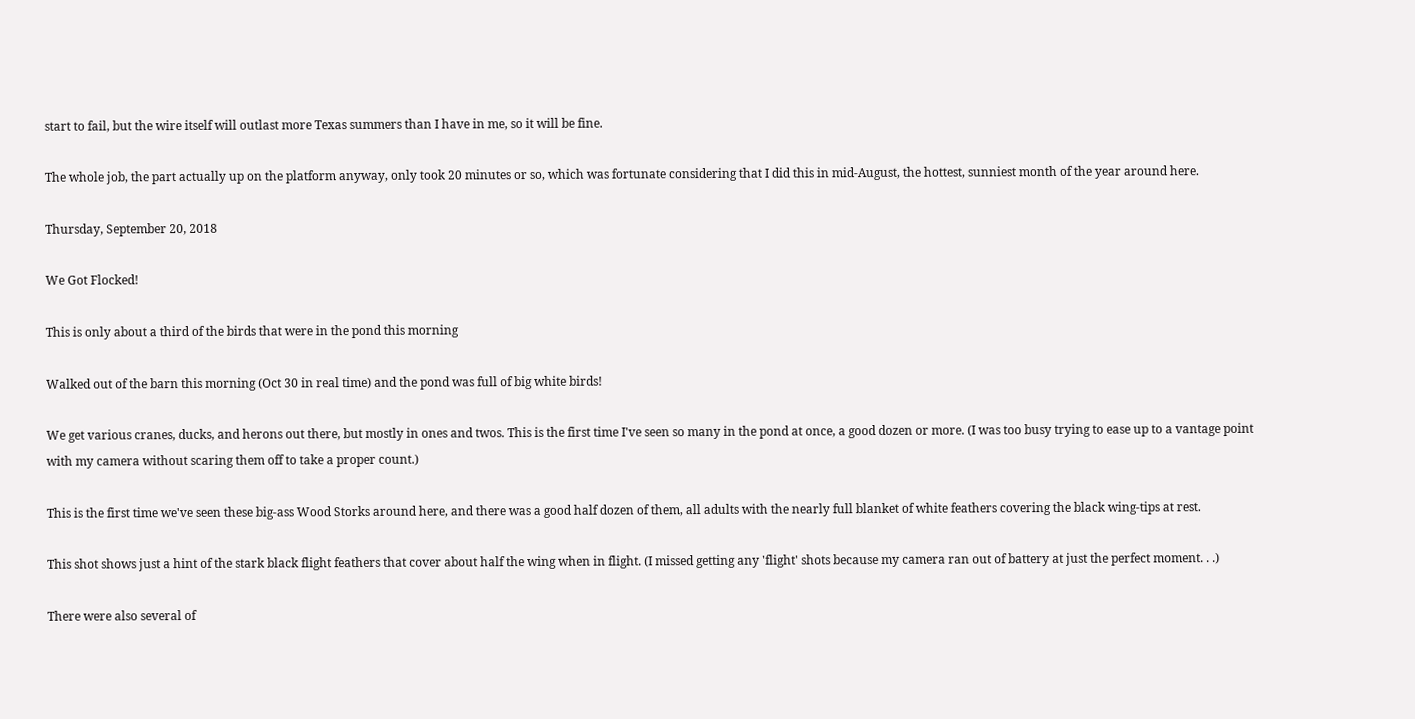start to fail, but the wire itself will outlast more Texas summers than I have in me, so it will be fine.

The whole job, the part actually up on the platform anyway, only took 20 minutes or so, which was fortunate considering that I did this in mid-August, the hottest, sunniest month of the year around here.

Thursday, September 20, 2018

We Got Flocked!

This is only about a third of the birds that were in the pond this morning

Walked out of the barn this morning (Oct 30 in real time) and the pond was full of big white birds!

We get various cranes, ducks, and herons out there, but mostly in ones and twos. This is the first time I've seen so many in the pond at once, a good dozen or more. (I was too busy trying to ease up to a vantage point with my camera without scaring them off to take a proper count.)

This is the first time we've seen these big-ass Wood Storks around here, and there was a good half dozen of them, all adults with the nearly full blanket of white feathers covering the black wing-tips at rest.

This shot shows just a hint of the stark black flight feathers that cover about half the wing when in flight. (I missed getting any 'flight' shots because my camera ran out of battery at just the perfect moment. . .)

There were also several of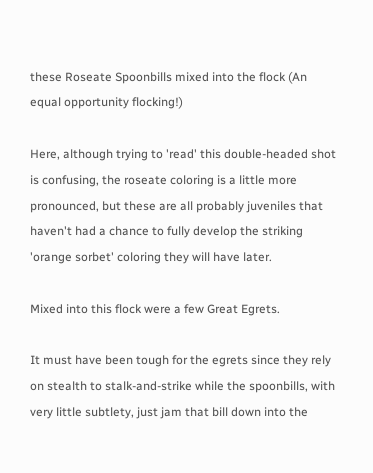these Roseate Spoonbills mixed into the flock (An equal opportunity flocking!)

Here, although trying to 'read' this double-headed shot is confusing, the roseate coloring is a little more pronounced, but these are all probably juveniles that haven't had a chance to fully develop the striking 'orange sorbet' coloring they will have later.

Mixed into this flock were a few Great Egrets.

It must have been tough for the egrets since they rely on stealth to stalk-and-strike while the spoonbills, with very little subtlety, just jam that bill down into the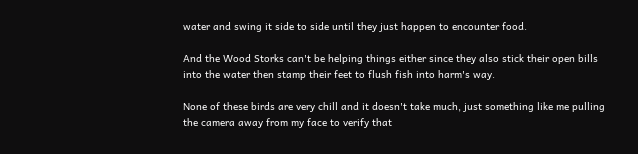water and swing it side to side until they just happen to encounter food.

And the Wood Storks can't be helping things either since they also stick their open bills into the water then stamp their feet to flush fish into harm's way.

None of these birds are very chill and it doesn't take much, just something like me pulling the camera away from my face to verify that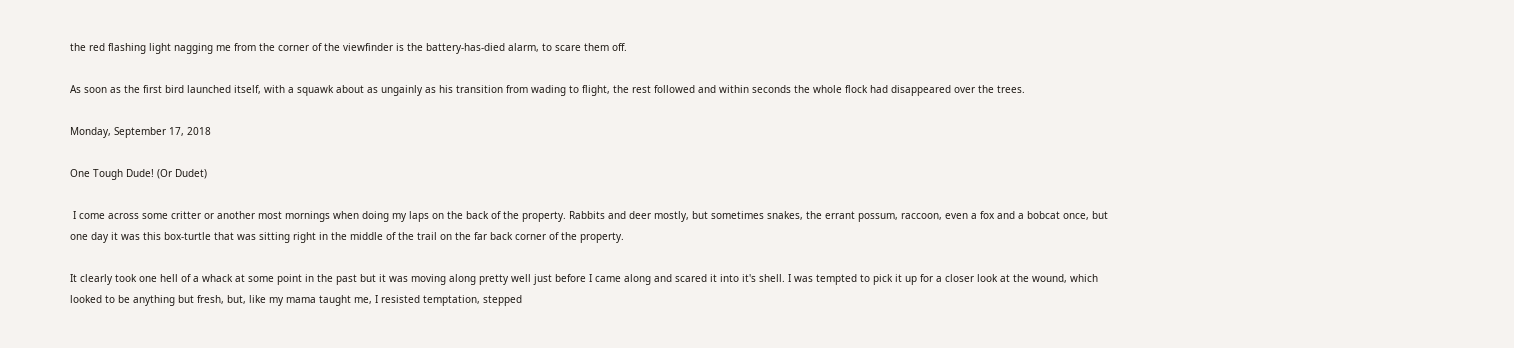the red flashing light nagging me from the corner of the viewfinder is the battery-has-died alarm, to scare them off.

As soon as the first bird launched itself, with a squawk about as ungainly as his transition from wading to flight, the rest followed and within seconds the whole flock had disappeared over the trees.

Monday, September 17, 2018

One Tough Dude! (Or Dudet)

 I come across some critter or another most mornings when doing my laps on the back of the property. Rabbits and deer mostly, but sometimes snakes, the errant possum, raccoon, even a fox and a bobcat once, but one day it was this box-turtle that was sitting right in the middle of the trail on the far back corner of the property.

It clearly took one hell of a whack at some point in the past but it was moving along pretty well just before I came along and scared it into it's shell. I was tempted to pick it up for a closer look at the wound, which looked to be anything but fresh, but, like my mama taught me, I resisted temptation, stepped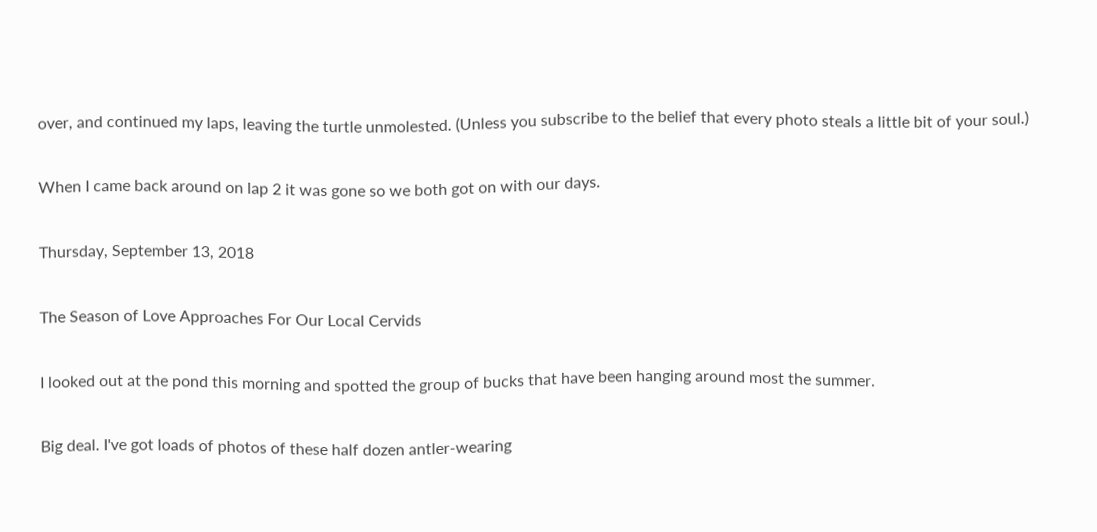over, and continued my laps, leaving the turtle unmolested. (Unless you subscribe to the belief that every photo steals a little bit of your soul.)

When I came back around on lap 2 it was gone so we both got on with our days.

Thursday, September 13, 2018

The Season of Love Approaches For Our Local Cervids

I looked out at the pond this morning and spotted the group of bucks that have been hanging around most the summer.

Big deal. I've got loads of photos of these half dozen antler-wearing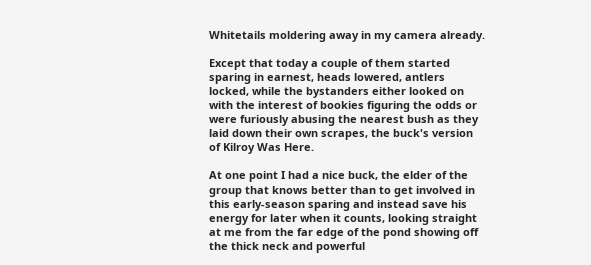Whitetails moldering away in my camera already.

Except that today a couple of them started sparing in earnest, heads lowered, antlers locked, while the bystanders either looked on with the interest of bookies figuring the odds or were furiously abusing the nearest bush as they laid down their own scrapes, the buck's version of Kilroy Was Here.

At one point I had a nice buck, the elder of the group that knows better than to get involved in this early-season sparing and instead save his energy for later when it counts, looking straight at me from the far edge of the pond showing off the thick neck and powerful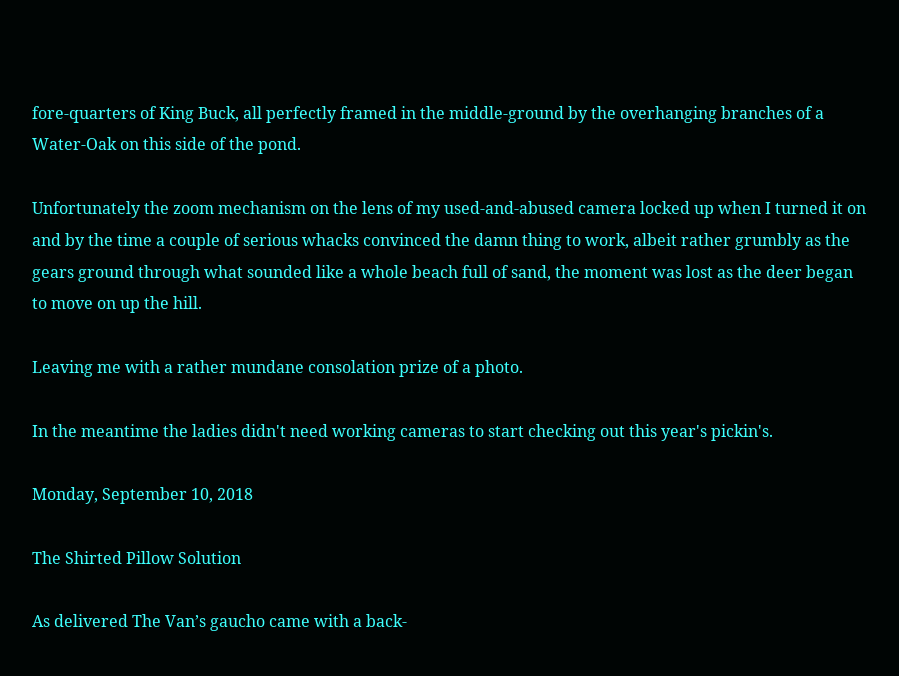fore-quarters of King Buck, all perfectly framed in the middle-ground by the overhanging branches of a Water-Oak on this side of the pond.

Unfortunately the zoom mechanism on the lens of my used-and-abused camera locked up when I turned it on and by the time a couple of serious whacks convinced the damn thing to work, albeit rather grumbly as the gears ground through what sounded like a whole beach full of sand, the moment was lost as the deer began to move on up the hill.

Leaving me with a rather mundane consolation prize of a photo.

In the meantime the ladies didn't need working cameras to start checking out this year's pickin's.

Monday, September 10, 2018

The Shirted Pillow Solution

As delivered The Van’s gaucho came with a back-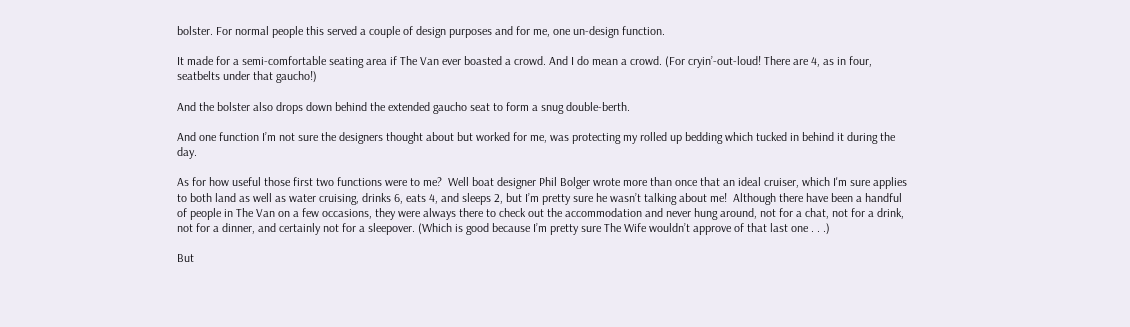bolster. For normal people this served a couple of design purposes and for me, one un-design function.

It made for a semi-comfortable seating area if The Van ever boasted a crowd. And I do mean a crowd. (For cryin’-out-loud! There are 4, as in four, seatbelts under that gaucho!)

And the bolster also drops down behind the extended gaucho seat to form a snug double-berth.

And one function I’m not sure the designers thought about but worked for me, was protecting my rolled up bedding which tucked in behind it during the day.

As for how useful those first two functions were to me?  Well boat designer Phil Bolger wrote more than once that an ideal cruiser, which I'm sure applies to both land as well as water cruising, drinks 6, eats 4, and sleeps 2, but I’m pretty sure he wasn’t talking about me!  Although there have been a handful of people in The Van on a few occasions, they were always there to check out the accommodation and never hung around, not for a chat, not for a drink, not for a dinner, and certainly not for a sleepover. (Which is good because I’m pretty sure The Wife wouldn’t approve of that last one . . .)

But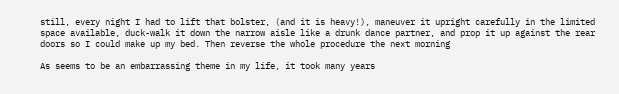still, every night I had to lift that bolster, (and it is heavy!), maneuver it upright carefully in the limited space available, duck-walk it down the narrow aisle like a drunk dance partner, and prop it up against the rear doors so I could make up my bed. Then reverse the whole procedure the next morning

As seems to be an embarrassing theme in my life, it took many years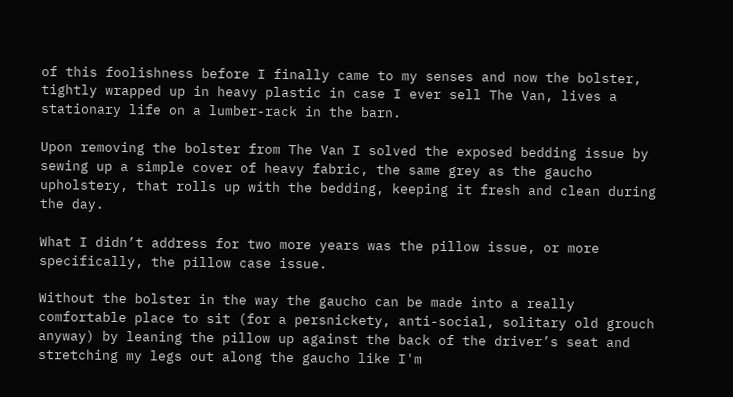of this foolishness before I finally came to my senses and now the bolster, tightly wrapped up in heavy plastic in case I ever sell The Van, lives a stationary life on a lumber-rack in the barn.

Upon removing the bolster from The Van I solved the exposed bedding issue by sewing up a simple cover of heavy fabric, the same grey as the gaucho upholstery, that rolls up with the bedding, keeping it fresh and clean during the day.

What I didn’t address for two more years was the pillow issue, or more specifically, the pillow case issue.

Without the bolster in the way the gaucho can be made into a really comfortable place to sit (for a persnickety, anti-social, solitary old grouch anyway) by leaning the pillow up against the back of the driver’s seat and stretching my legs out along the gaucho like I'm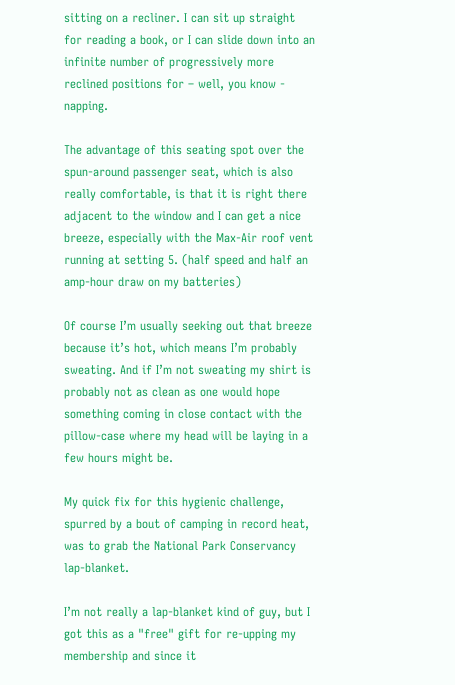sitting on a recliner. I can sit up straight for reading a book, or I can slide down into an infinite number of progressively more reclined positions for – well, you know - napping.

The advantage of this seating spot over the spun-around passenger seat, which is also really comfortable, is that it is right there adjacent to the window and I can get a nice breeze, especially with the Max-Air roof vent running at setting 5. (half speed and half an amp-hour draw on my batteries)

Of course I’m usually seeking out that breeze because it’s hot, which means I’m probably sweating. And if I’m not sweating my shirt is probably not as clean as one would hope something coming in close contact with the pillow-case where my head will be laying in a few hours might be.

My quick fix for this hygienic challenge, spurred by a bout of camping in record heat, was to grab the National Park Conservancy lap-blanket.

I’m not really a lap-blanket kind of guy, but I got this as a "free" gift for re-upping my membership and since it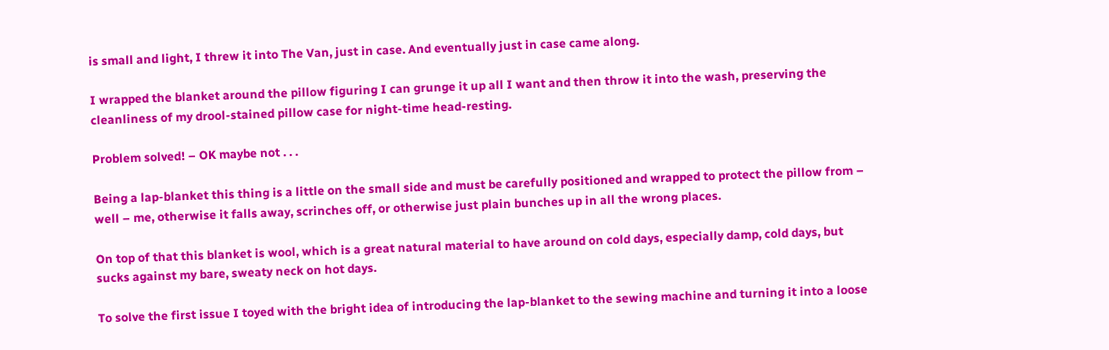is small and light, I threw it into The Van, just in case. And eventually just in case came along.

I wrapped the blanket around the pillow figuring I can grunge it up all I want and then throw it into the wash, preserving the cleanliness of my drool-stained pillow case for night-time head-resting.

Problem solved! – OK maybe not . . .

Being a lap-blanket this thing is a little on the small side and must be carefully positioned and wrapped to protect the pillow from – well – me, otherwise it falls away, scrinches off, or otherwise just plain bunches up in all the wrong places.

On top of that this blanket is wool, which is a great natural material to have around on cold days, especially damp, cold days, but sucks against my bare, sweaty neck on hot days.

To solve the first issue I toyed with the bright idea of introducing the lap-blanket to the sewing machine and turning it into a loose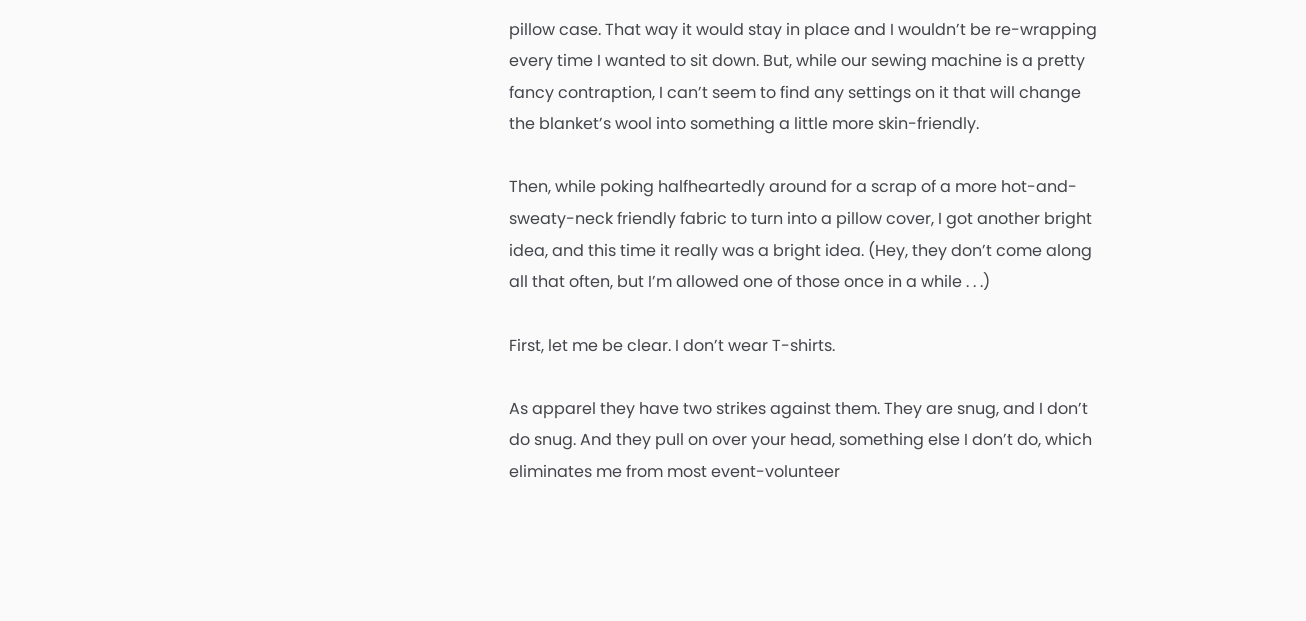pillow case. That way it would stay in place and I wouldn’t be re-wrapping every time I wanted to sit down. But, while our sewing machine is a pretty fancy contraption, I can’t seem to find any settings on it that will change the blanket’s wool into something a little more skin-friendly.

Then, while poking halfheartedly around for a scrap of a more hot-and-sweaty-neck friendly fabric to turn into a pillow cover, I got another bright idea, and this time it really was a bright idea. (Hey, they don’t come along all that often, but I’m allowed one of those once in a while . . .)

First, let me be clear. I don’t wear T-shirts.

As apparel they have two strikes against them. They are snug, and I don’t do snug. And they pull on over your head, something else I don’t do, which eliminates me from most event-volunteer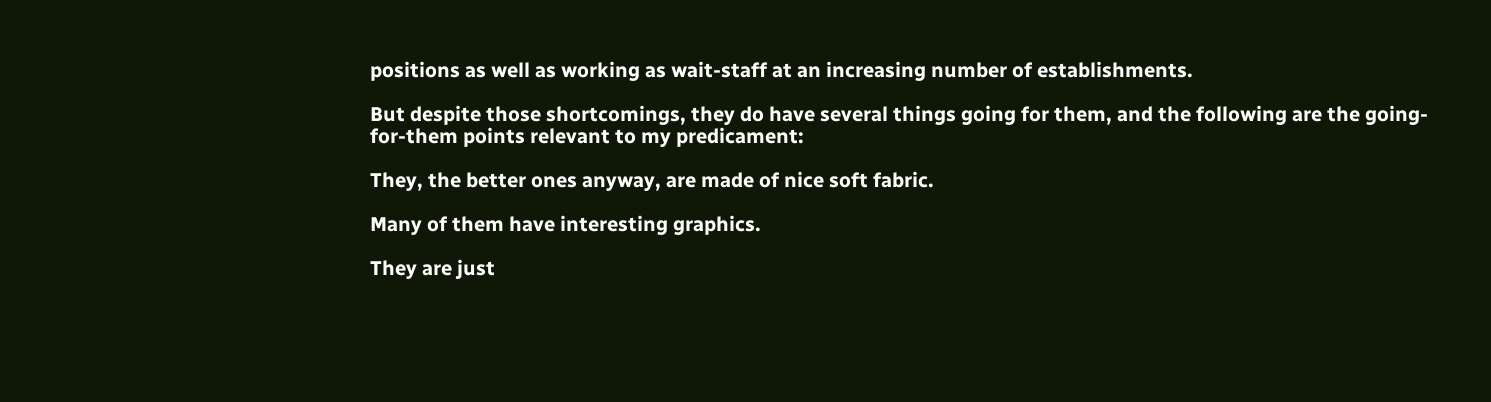positions as well as working as wait-staff at an increasing number of establishments.

But despite those shortcomings, they do have several things going for them, and the following are the going-for-them points relevant to my predicament:

They, the better ones anyway, are made of nice soft fabric.

Many of them have interesting graphics.

They are just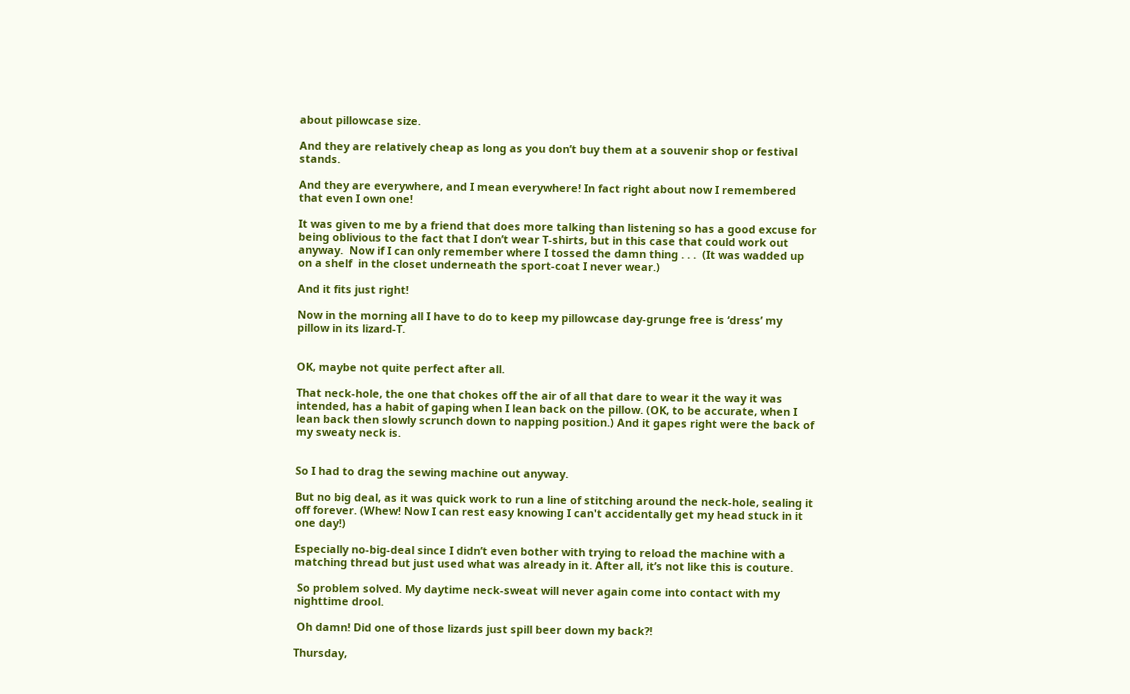about pillowcase size.

And they are relatively cheap as long as you don’t buy them at a souvenir shop or festival stands.

And they are everywhere, and I mean everywhere! In fact right about now I remembered that even I own one!

It was given to me by a friend that does more talking than listening so has a good excuse for being oblivious to the fact that I don’t wear T-shirts, but in this case that could work out anyway.  Now if I can only remember where I tossed the damn thing . . .  (It was wadded up on a shelf  in the closet underneath the sport-coat I never wear.)

And it fits just right!

Now in the morning all I have to do to keep my pillowcase day-grunge free is ‘dress’ my pillow in its lizard-T.


OK, maybe not quite perfect after all.

That neck-hole, the one that chokes off the air of all that dare to wear it the way it was intended, has a habit of gaping when I lean back on the pillow. (OK, to be accurate, when I lean back then slowly scrunch down to napping position.) And it gapes right were the back of my sweaty neck is.


So I had to drag the sewing machine out anyway.

But no big deal, as it was quick work to run a line of stitching around the neck-hole, sealing it off forever. (Whew! Now I can rest easy knowing I can't accidentally get my head stuck in it one day!)

Especially no-big-deal since I didn’t even bother with trying to reload the machine with a matching thread but just used what was already in it. After all, it’s not like this is couture.

 So problem solved. My daytime neck-sweat will never again come into contact with my nighttime drool.

 Oh damn! Did one of those lizards just spill beer down my back?!

Thursday,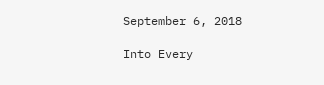September 6, 2018

Into Every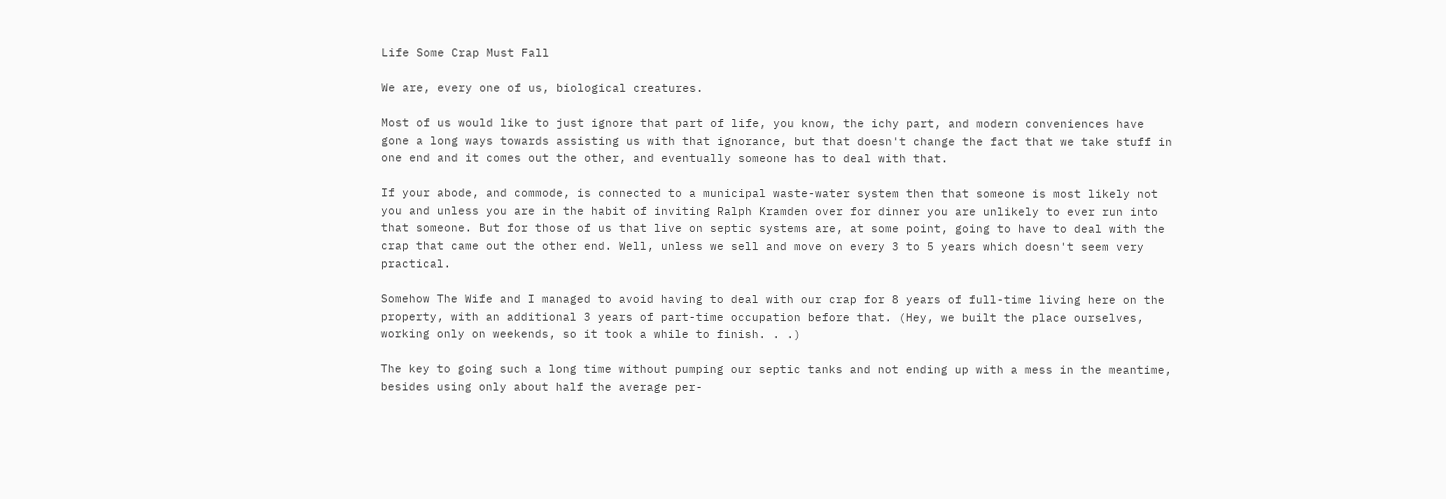Life Some Crap Must Fall

We are, every one of us, biological creatures.

Most of us would like to just ignore that part of life, you know, the ichy part, and modern conveniences have gone a long ways towards assisting us with that ignorance, but that doesn't change the fact that we take stuff in one end and it comes out the other, and eventually someone has to deal with that.

If your abode, and commode, is connected to a municipal waste-water system then that someone is most likely not you and unless you are in the habit of inviting Ralph Kramden over for dinner you are unlikely to ever run into that someone. But for those of us that live on septic systems are, at some point, going to have to deal with the crap that came out the other end. Well, unless we sell and move on every 3 to 5 years which doesn't seem very practical.

Somehow The Wife and I managed to avoid having to deal with our crap for 8 years of full-time living here on the property, with an additional 3 years of part-time occupation before that. (Hey, we built the place ourselves, working only on weekends, so it took a while to finish. . .)

The key to going such a long time without pumping our septic tanks and not ending up with a mess in the meantime, besides using only about half the average per-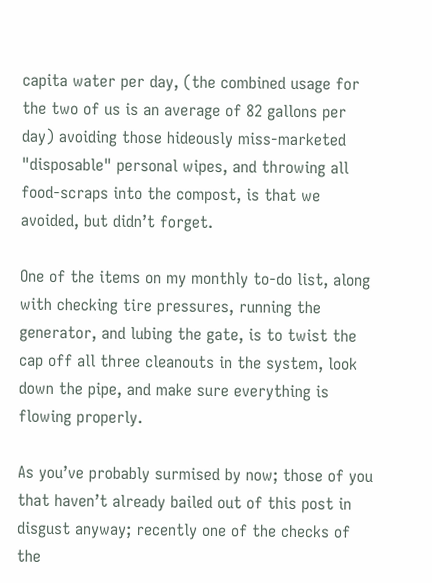capita water per day, (the combined usage for the two of us is an average of 82 gallons per day) avoiding those hideously miss-marketed "disposable" personal wipes, and throwing all food-scraps into the compost, is that we avoided, but didn’t forget.

One of the items on my monthly to-do list, along with checking tire pressures, running the generator, and lubing the gate, is to twist the cap off all three cleanouts in the system, look down the pipe, and make sure everything is flowing properly.

As you’ve probably surmised by now; those of you that haven’t already bailed out of this post in disgust anyway; recently one of the checks of the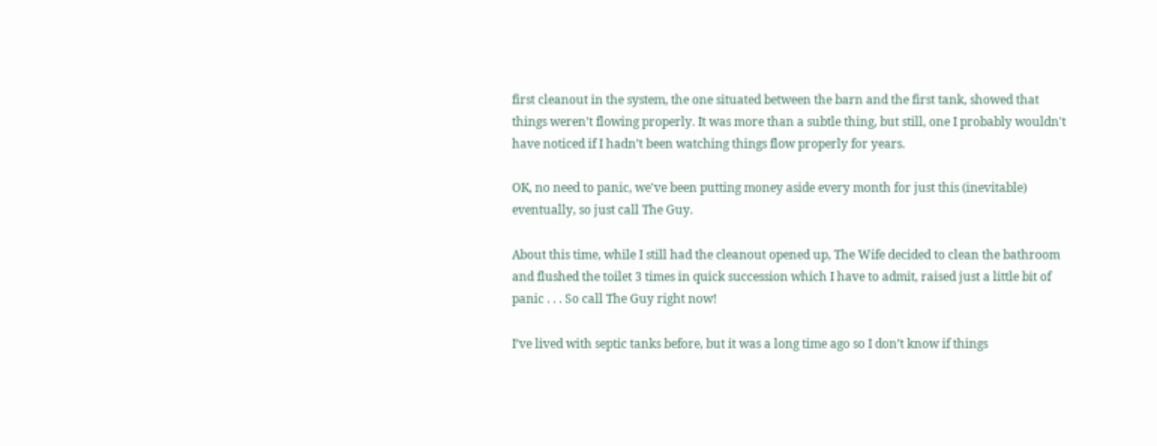first cleanout in the system, the one situated between the barn and the first tank, showed that things weren’t flowing properly. It was more than a subtle thing, but still, one I probably wouldn't have noticed if I hadn’t been watching things flow properly for years.

OK, no need to panic, we've been putting money aside every month for just this (inevitable) eventually, so just call The Guy.

About this time, while I still had the cleanout opened up, The Wife decided to clean the bathroom and flushed the toilet 3 times in quick succession which I have to admit, raised just a little bit of panic . . . So call The Guy right now!

I’ve lived with septic tanks before, but it was a long time ago so I don’t know if things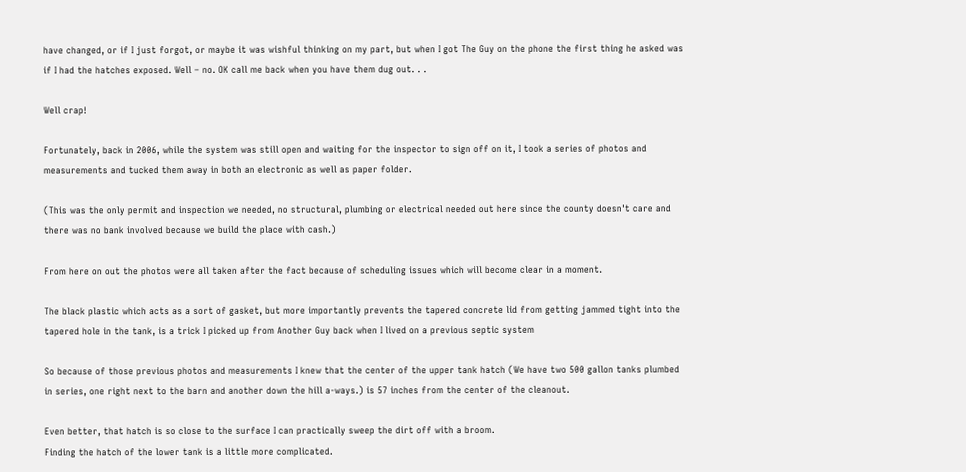have changed, or if I just forgot, or maybe it was wishful thinking on my part, but when I got The Guy on the phone the first thing he asked was if I had the hatches exposed. Well – no. OK call me back when you have them dug out. . .

Well crap!

Fortunately, back in 2006, while the system was still open and waiting for the inspector to sign off on it, I took a series of photos and measurements and tucked them away in both an electronic as well as paper folder.

(This was the only permit and inspection we needed, no structural, plumbing or electrical needed out here since the county doesn't care and there was no bank involved because we build the place with cash.)

From here on out the photos were all taken after the fact because of scheduling issues which will become clear in a moment.

The black plastic which acts as a sort of gasket, but more importantly prevents the tapered concrete lid from getting jammed tight into the tapered hole in the tank, is a trick I picked up from Another Guy back when I lived on a previous septic system

So because of those previous photos and measurements I knew that the center of the upper tank hatch (We have two 500 gallon tanks plumbed in series, one right next to the barn and another down the hill a-ways.) is 57 inches from the center of the cleanout.

Even better, that hatch is so close to the surface I can practically sweep the dirt off with a broom.
Finding the hatch of the lower tank is a little more complicated.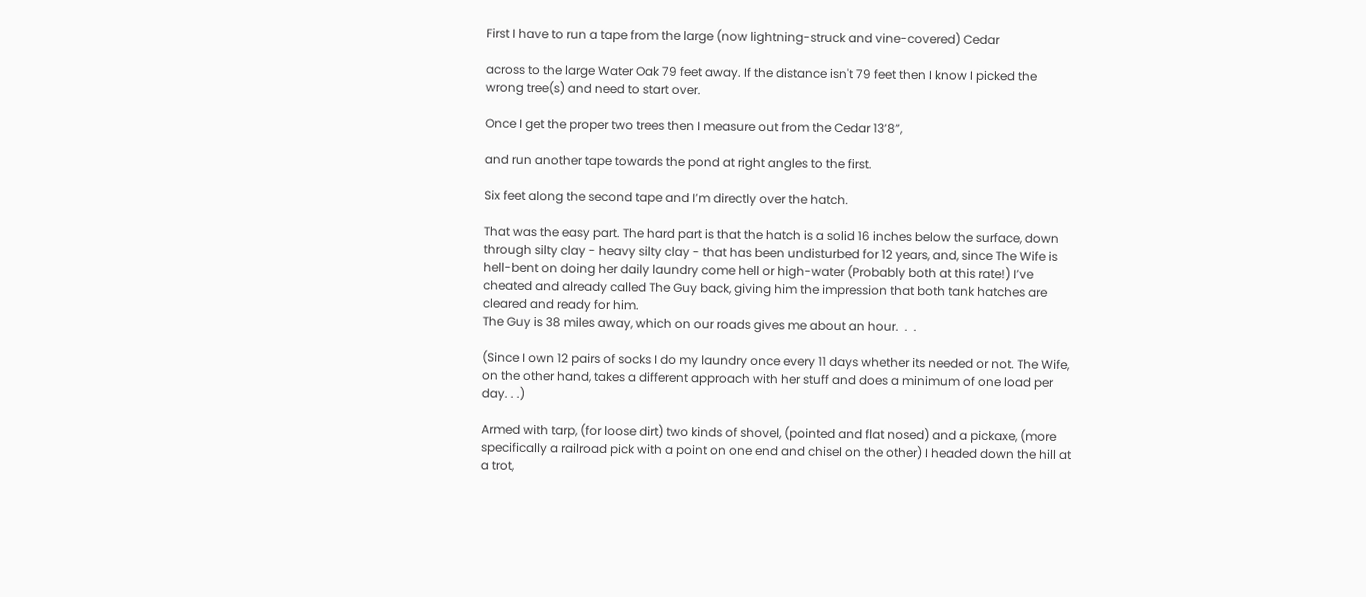First I have to run a tape from the large (now lightning-struck and vine-covered) Cedar

across to the large Water Oak 79 feet away. If the distance isn't 79 feet then I know I picked the wrong tree(s) and need to start over.

Once I get the proper two trees then I measure out from the Cedar 13’8”,

and run another tape towards the pond at right angles to the first.

Six feet along the second tape and I’m directly over the hatch.

That was the easy part. The hard part is that the hatch is a solid 16 inches below the surface, down through silty clay - heavy silty clay - that has been undisturbed for 12 years, and, since The Wife is hell-bent on doing her daily laundry come hell or high-water (Probably both at this rate!) I’ve cheated and already called The Guy back, giving him the impression that both tank hatches are cleared and ready for him.
The Guy is 38 miles away, which on our roads gives me about an hour.  .  .

(Since I own 12 pairs of socks I do my laundry once every 11 days whether its needed or not. The Wife, on the other hand, takes a different approach with her stuff and does a minimum of one load per day. . .)

Armed with tarp, (for loose dirt) two kinds of shovel, (pointed and flat nosed) and a pickaxe, (more specifically a railroad pick with a point on one end and chisel on the other) I headed down the hill at a trot,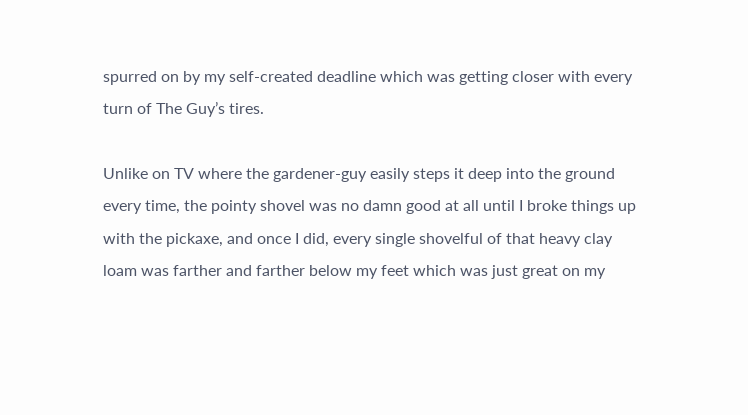spurred on by my self-created deadline which was getting closer with every turn of The Guy’s tires.

Unlike on TV where the gardener-guy easily steps it deep into the ground every time, the pointy shovel was no damn good at all until I broke things up with the pickaxe, and once I did, every single shovelful of that heavy clay loam was farther and farther below my feet which was just great on my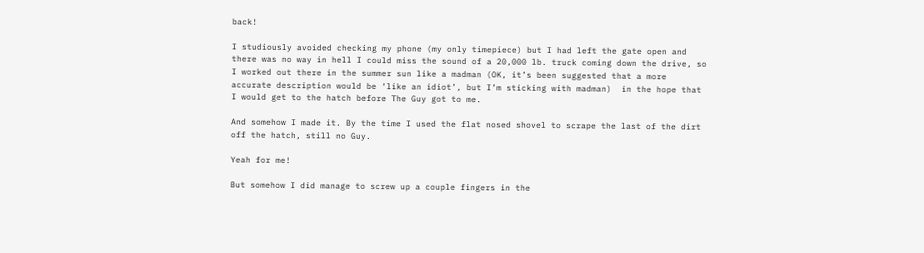back!

I studiously avoided checking my phone (my only timepiece) but I had left the gate open and there was no way in hell I could miss the sound of a 20,000 lb. truck coming down the drive, so I worked out there in the summer sun like a madman (OK, it’s been suggested that a more accurate description would be ‘like an idiot’, but I’m sticking with madman)  in the hope that I would get to the hatch before The Guy got to me.

And somehow I made it. By the time I used the flat nosed shovel to scrape the last of the dirt off the hatch, still no Guy.

Yeah for me!

But somehow I did manage to screw up a couple fingers in the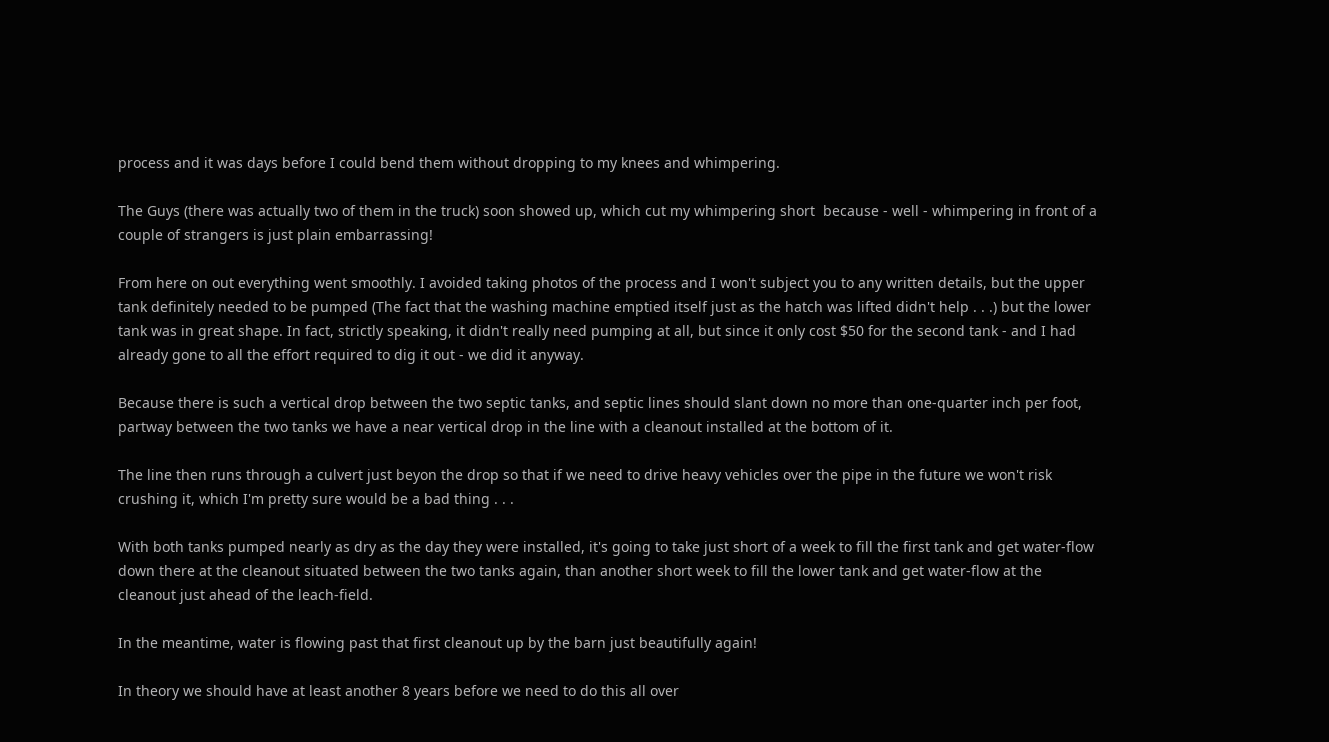process and it was days before I could bend them without dropping to my knees and whimpering.

The Guys (there was actually two of them in the truck) soon showed up, which cut my whimpering short  because - well - whimpering in front of a couple of strangers is just plain embarrassing!

From here on out everything went smoothly. I avoided taking photos of the process and I won't subject you to any written details, but the upper tank definitely needed to be pumped (The fact that the washing machine emptied itself just as the hatch was lifted didn't help . . .) but the lower tank was in great shape. In fact, strictly speaking, it didn't really need pumping at all, but since it only cost $50 for the second tank - and I had already gone to all the effort required to dig it out - we did it anyway.

Because there is such a vertical drop between the two septic tanks, and septic lines should slant down no more than one-quarter inch per foot, partway between the two tanks we have a near vertical drop in the line with a cleanout installed at the bottom of it.

The line then runs through a culvert just beyon the drop so that if we need to drive heavy vehicles over the pipe in the future we won't risk crushing it, which I'm pretty sure would be a bad thing . . .

With both tanks pumped nearly as dry as the day they were installed, it's going to take just short of a week to fill the first tank and get water-flow down there at the cleanout situated between the two tanks again, than another short week to fill the lower tank and get water-flow at the cleanout just ahead of the leach-field.

In the meantime, water is flowing past that first cleanout up by the barn just beautifully again!

In theory we should have at least another 8 years before we need to do this all over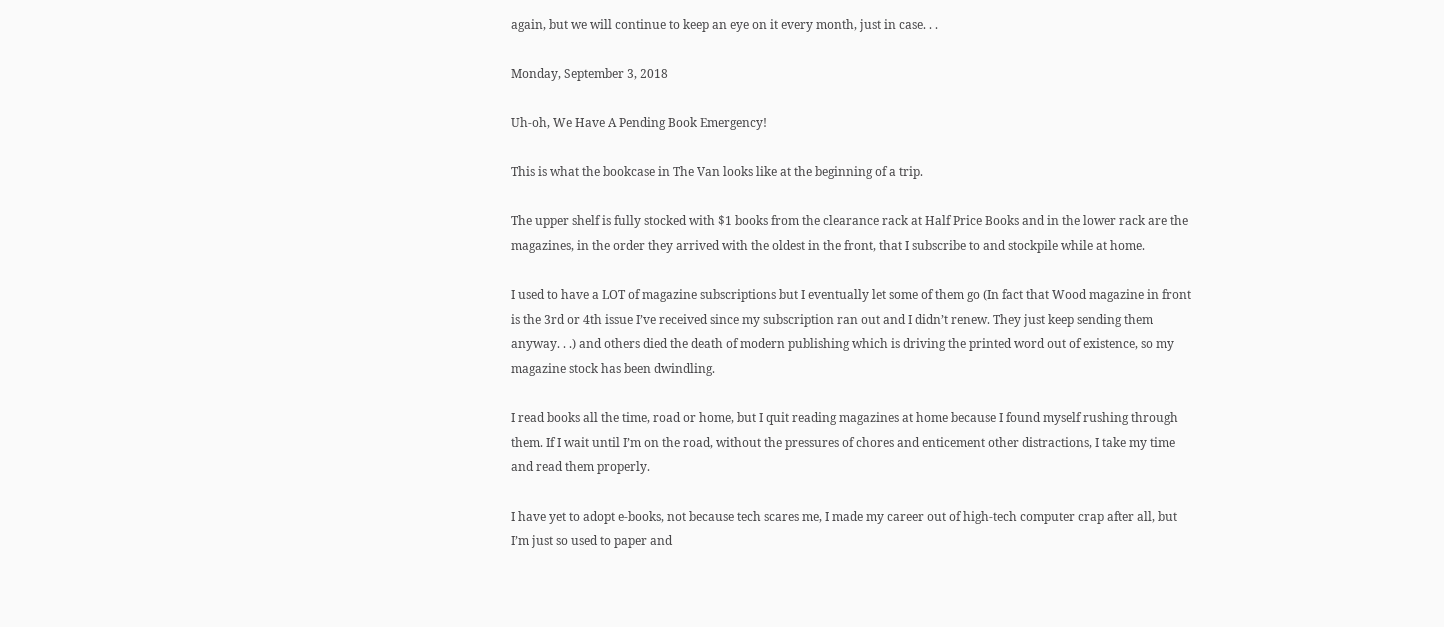again, but we will continue to keep an eye on it every month, just in case. . .

Monday, September 3, 2018

Uh-oh, We Have A Pending Book Emergency!

This is what the bookcase in The Van looks like at the beginning of a trip.

The upper shelf is fully stocked with $1 books from the clearance rack at Half Price Books and in the lower rack are the magazines, in the order they arrived with the oldest in the front, that I subscribe to and stockpile while at home.

I used to have a LOT of magazine subscriptions but I eventually let some of them go (In fact that Wood magazine in front is the 3rd or 4th issue I’ve received since my subscription ran out and I didn’t renew. They just keep sending them anyway. . .) and others died the death of modern publishing which is driving the printed word out of existence, so my magazine stock has been dwindling.

I read books all the time, road or home, but I quit reading magazines at home because I found myself rushing through them. If I wait until I’m on the road, without the pressures of chores and enticement other distractions, I take my time and read them properly.

I have yet to adopt e-books, not because tech scares me, I made my career out of high-tech computer crap after all, but I’m just so used to paper and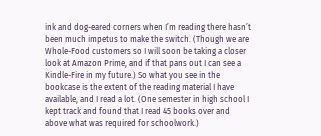ink and dog-eared corners when I’m reading there hasn’t been much impetus to make the switch. (Though we are Whole-Food customers so I will soon be taking a closer look at Amazon Prime, and if that pans out I can see a Kindle-Fire in my future.) So what you see in the bookcase is the extent of the reading material I have available, and I read a lot. (One semester in high school I kept track and found that I read 45 books over and above what was required for schoolwork.)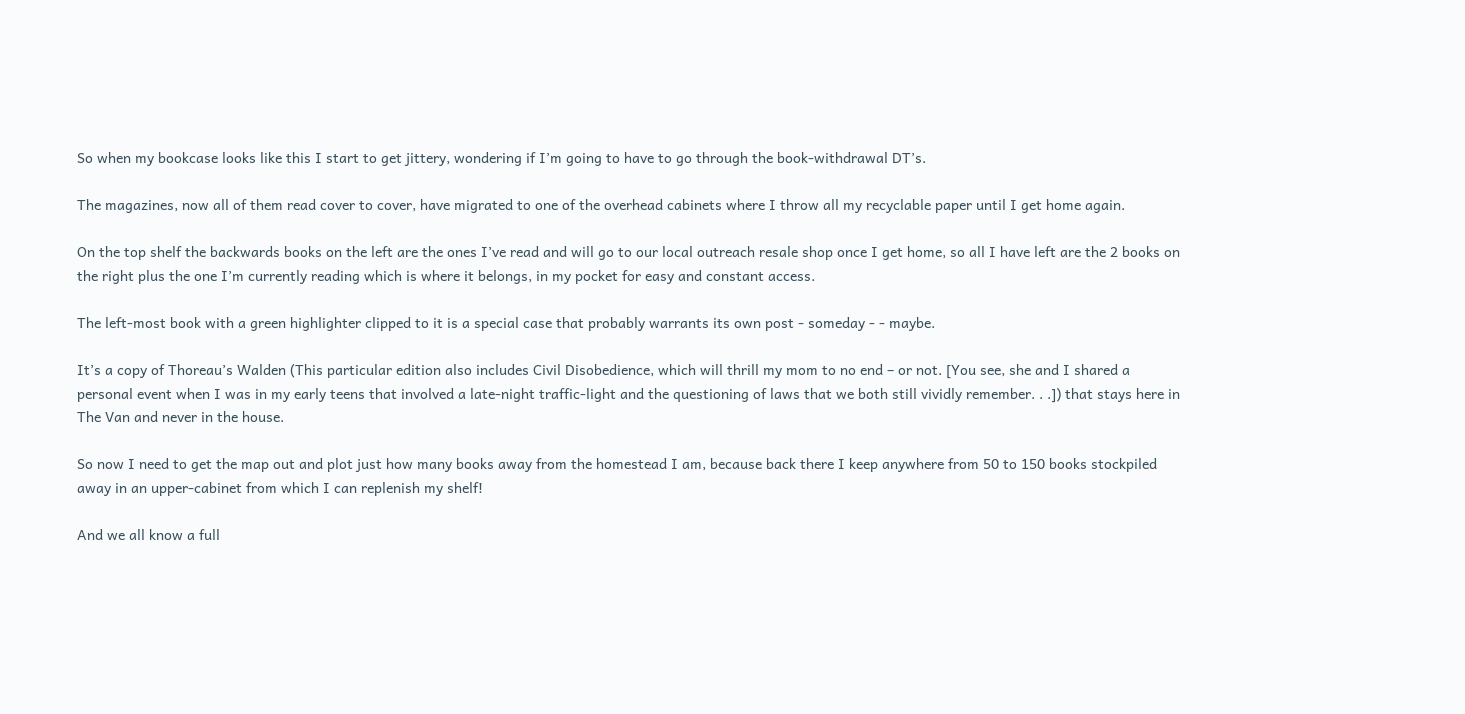So when my bookcase looks like this I start to get jittery, wondering if I’m going to have to go through the book-withdrawal DT’s.

The magazines, now all of them read cover to cover, have migrated to one of the overhead cabinets where I throw all my recyclable paper until I get home again.

On the top shelf the backwards books on the left are the ones I’ve read and will go to our local outreach resale shop once I get home, so all I have left are the 2 books on the right plus the one I’m currently reading which is where it belongs, in my pocket for easy and constant access.

The left-most book with a green highlighter clipped to it is a special case that probably warrants its own post - someday - - maybe.

It’s a copy of Thoreau’s Walden (This particular edition also includes Civil Disobedience, which will thrill my mom to no end – or not. [You see, she and I shared a personal event when I was in my early teens that involved a late-night traffic-light and the questioning of laws that we both still vividly remember. . .]) that stays here in The Van and never in the house.

So now I need to get the map out and plot just how many books away from the homestead I am, because back there I keep anywhere from 50 to 150 books stockpiled away in an upper-cabinet from which I can replenish my shelf!

And we all know a full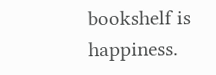bookshelf is happiness.